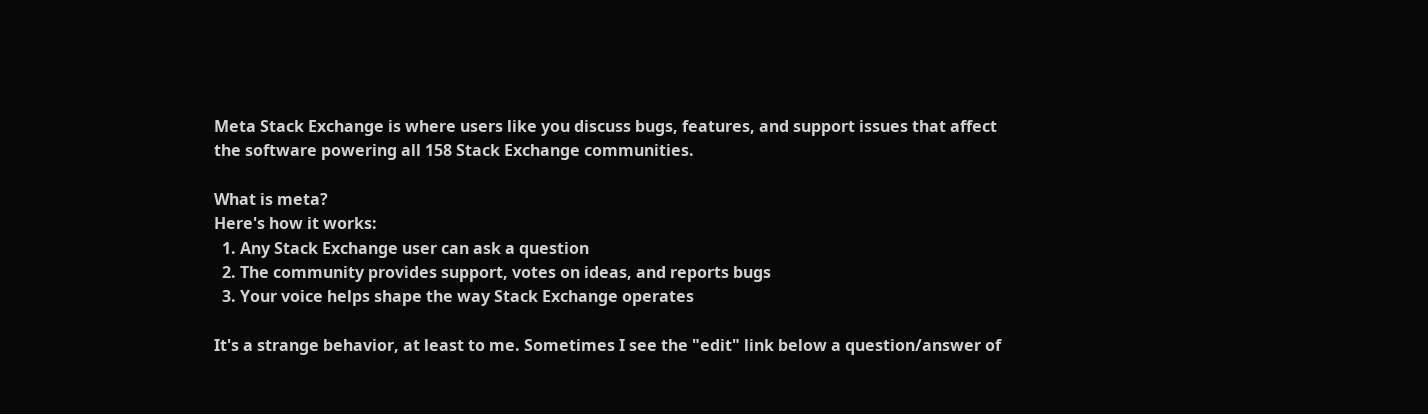Meta Stack Exchange is where users like you discuss bugs, features, and support issues that affect the software powering all 158 Stack Exchange communities.

What is meta?
Here's how it works:
  1. Any Stack Exchange user can ask a question
  2. The community provides support, votes on ideas, and reports bugs
  3. Your voice helps shape the way Stack Exchange operates

It's a strange behavior, at least to me. Sometimes I see the "edit" link below a question/answer of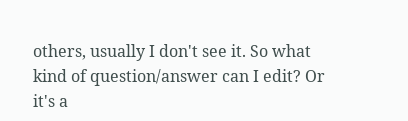others, usually I don't see it. So what kind of question/answer can I edit? Or it's a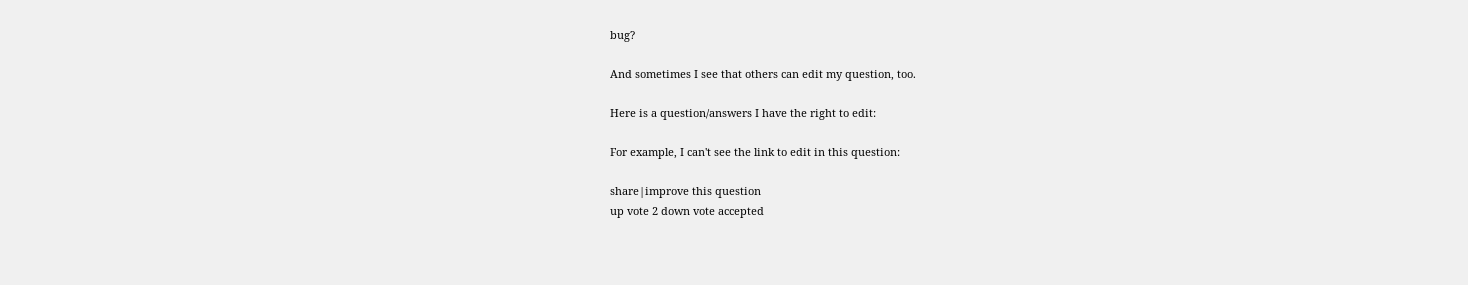bug?

And sometimes I see that others can edit my question, too.

Here is a question/answers I have the right to edit:

For example, I can't see the link to edit in this question:

share|improve this question
up vote 2 down vote accepted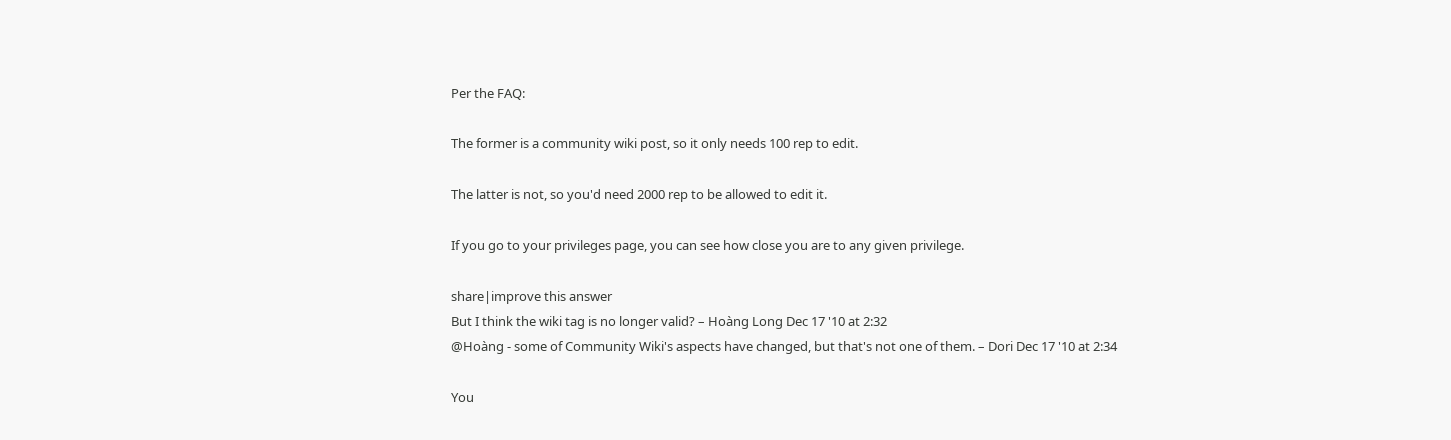Per the FAQ:

The former is a community wiki post, so it only needs 100 rep to edit.

The latter is not, so you'd need 2000 rep to be allowed to edit it.

If you go to your privileges page, you can see how close you are to any given privilege.

share|improve this answer
But I think the wiki tag is no longer valid? – Hoàng Long Dec 17 '10 at 2:32
@Hoàng - some of Community Wiki's aspects have changed, but that's not one of them. – Dori Dec 17 '10 at 2:34

You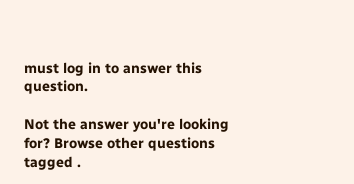must log in to answer this question.

Not the answer you're looking for? Browse other questions tagged .